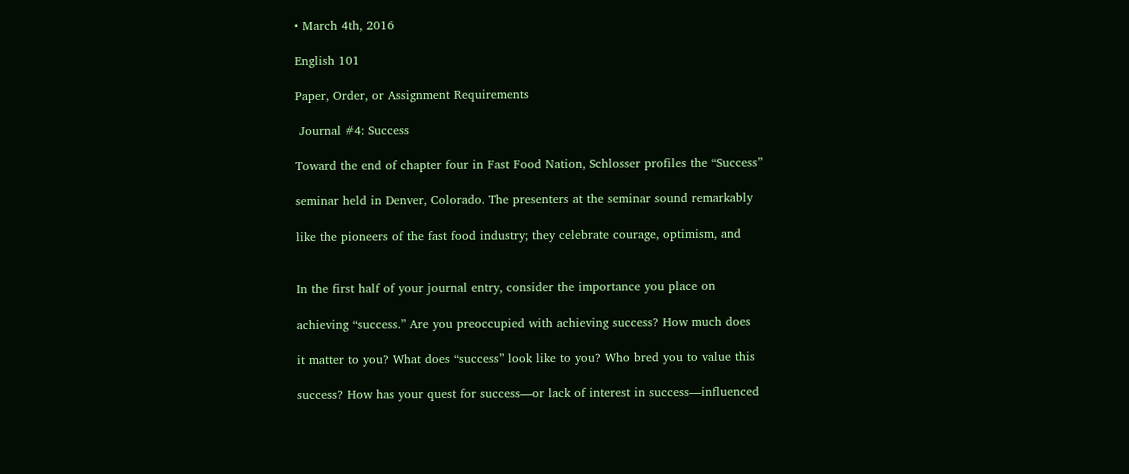• March 4th, 2016

English 101

Paper, Order, or Assignment Requirements

 Journal #4: Success

Toward the end of chapter four in Fast Food Nation, Schlosser profiles the “Success”

seminar held in Denver, Colorado. The presenters at the seminar sound remarkably

like the pioneers of the fast food industry; they celebrate courage, optimism, and


In the first half of your journal entry, consider the importance you place on

achieving “success.” Are you preoccupied with achieving success? How much does

it matter to you? What does “success” look like to you? Who bred you to value this

success? How has your quest for success—or lack of interest in success—influenced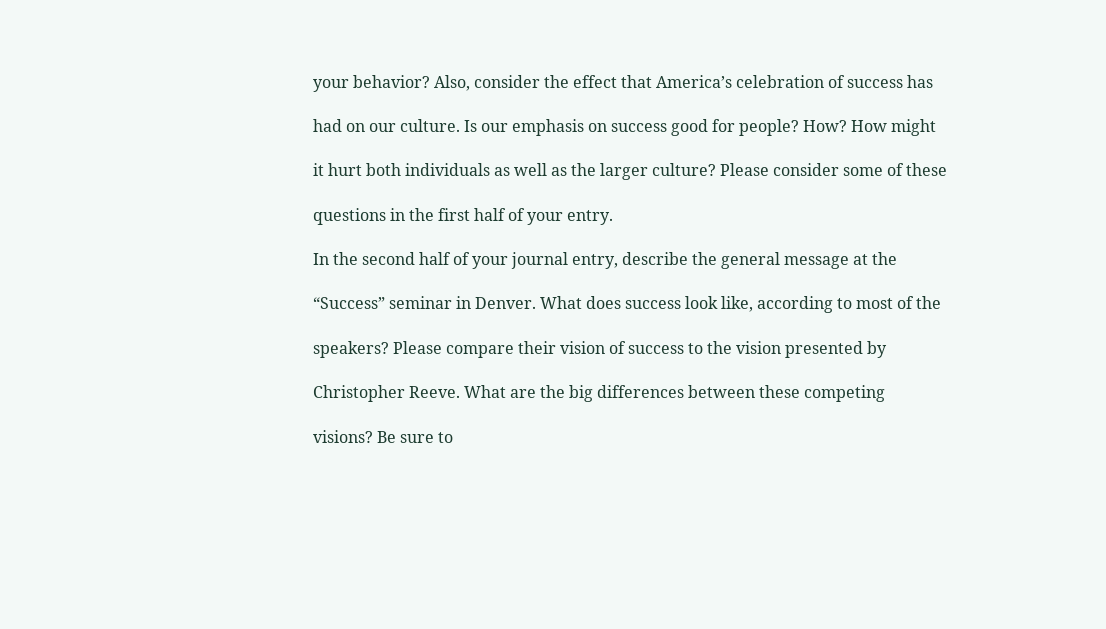your behavior? Also, consider the effect that America’s celebration of success has

had on our culture. Is our emphasis on success good for people? How? How might

it hurt both individuals as well as the larger culture? Please consider some of these

questions in the first half of your entry.

In the second half of your journal entry, describe the general message at the

“Success” seminar in Denver. What does success look like, according to most of the

speakers? Please compare their vision of success to the vision presented by

Christopher Reeve. What are the big differences between these competing

visions? Be sure to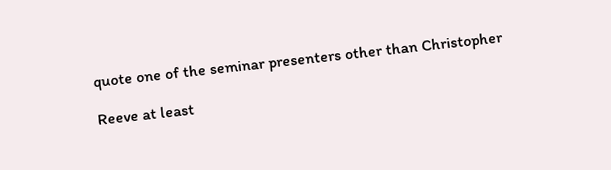quote one of the seminar presenters other than Christopher

Reeve at least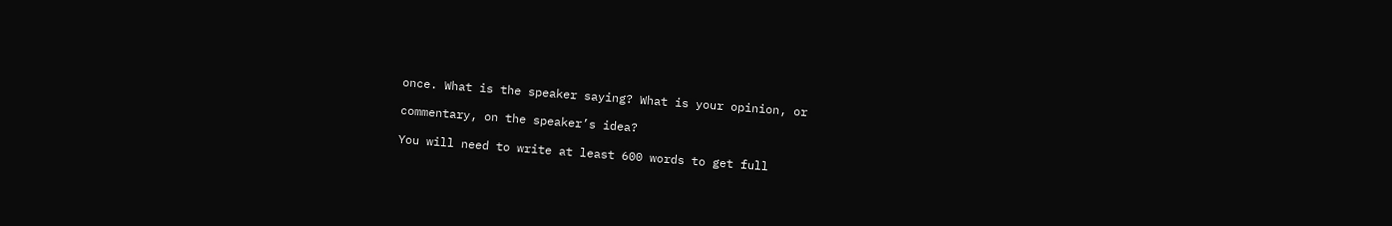once. What is the speaker saying? What is your opinion, or

commentary, on the speaker’s idea?

You will need to write at least 600 words to get full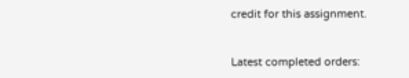credit for this assignment.


Latest completed orders: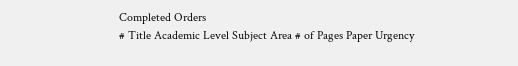Completed Orders
# Title Academic Level Subject Area # of Pages Paper Urgency